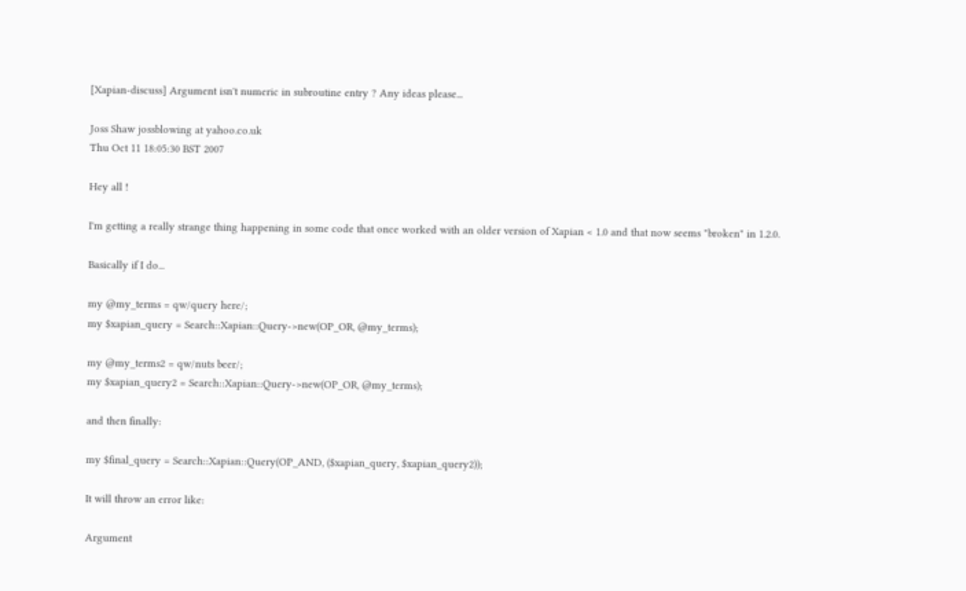[Xapian-discuss] Argument isn't numeric in subroutine entry ? Any ideas please...

Joss Shaw jossblowing at yahoo.co.uk
Thu Oct 11 18:05:30 BST 2007

Hey all !

I'm getting a really strange thing happening in some code that once worked with an older version of Xapian < 1.0 and that now seems "broken" in 1.2.0.

Basically if I do...

my @my_terms = qw/query here/;
my $xapian_query = Search::Xapian::Query->new(OP_OR, @my_terms);

my @my_terms2 = qw/nuts beer/;
my $xapian_query2 = Search::Xapian::Query->new(OP_OR, @my_terms);

and then finally:

my $final_query = Search::Xapian::Query(OP_AND, ($xapian_query, $xapian_query2));

It will throw an error like:

Argument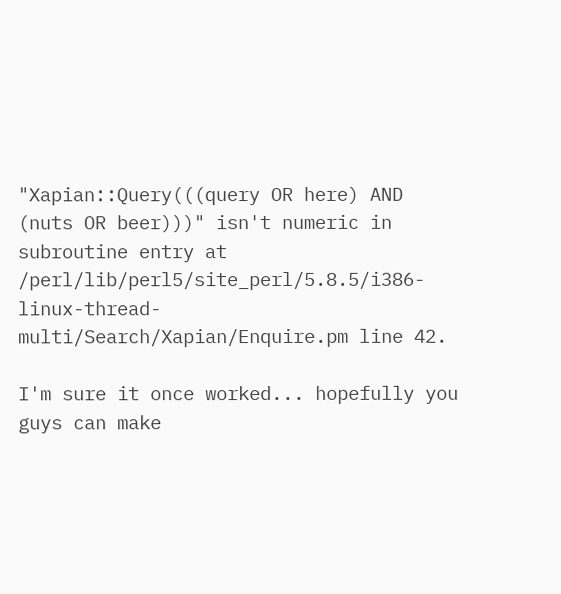"Xapian::Query(((query OR here) AND (nuts OR beer)))" isn't numeric in subroutine entry at /perl/lib/perl5/site_perl/5.8.5/i386-linux-thread-multi/Search/Xapian/Enquire.pm line 42.

I'm sure it once worked... hopefully you guys can make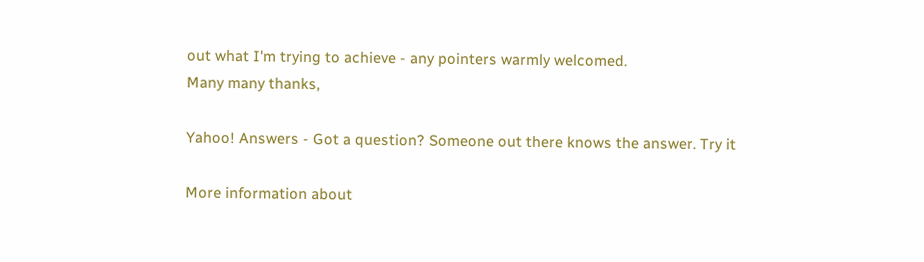out what I'm trying to achieve - any pointers warmly welcomed.
Many many thanks,

Yahoo! Answers - Got a question? Someone out there knows the answer. Try it

More information about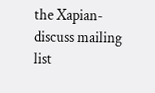the Xapian-discuss mailing list